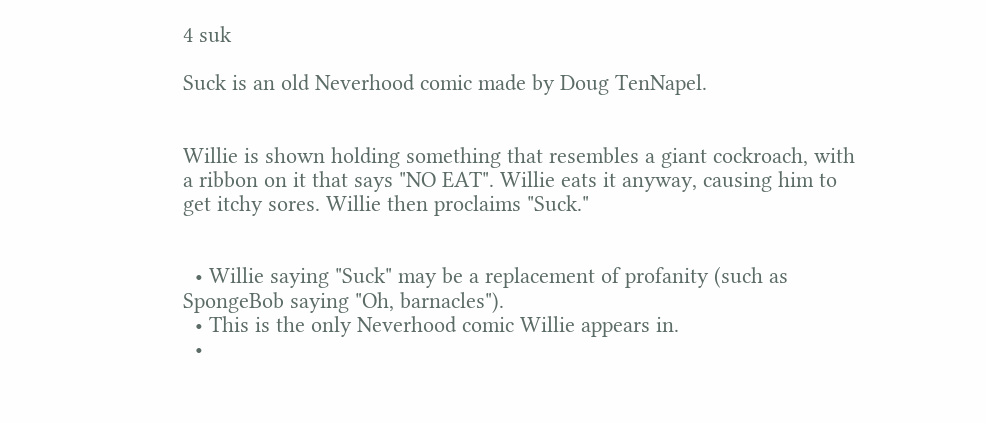4 suk

Suck is an old Neverhood comic made by Doug TenNapel.


Willie is shown holding something that resembles a giant cockroach, with a ribbon on it that says "NO EAT". Willie eats it anyway, causing him to get itchy sores. Willie then proclaims "Suck."


  • Willie saying "Suck" may be a replacement of profanity (such as SpongeBob saying "Oh, barnacles").
  • This is the only Neverhood comic Willie appears in.
  •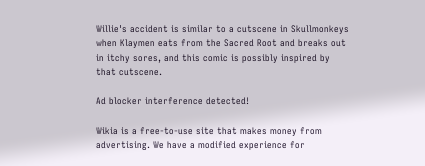Willie's accident is similar to a cutscene in Skullmonkeys when Klaymen eats from the Sacred Root and breaks out in itchy sores, and this comic is possibly inspired by that cutscene.

Ad blocker interference detected!

Wikia is a free-to-use site that makes money from advertising. We have a modified experience for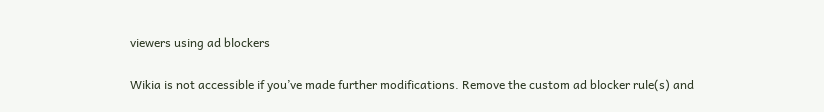viewers using ad blockers

Wikia is not accessible if you’ve made further modifications. Remove the custom ad blocker rule(s) and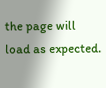the page will load as expected.